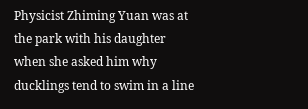Physicist Zhiming Yuan was at the park with his daughter when she asked him why ducklings tend to swim in a line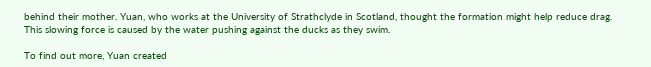behind their mother. Yuan, who works at the University of Strathclyde in Scotland, thought the formation might help reduce drag. This slowing force is caused by the water pushing against the ducks as they swim.

To find out more, Yuan created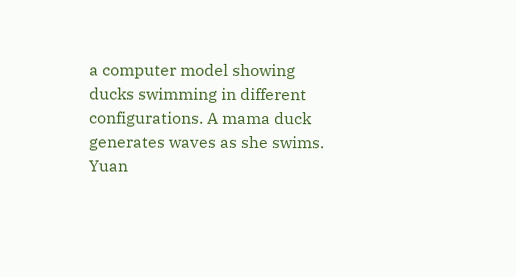a computer model showing ducks swimming in different configurations. A mama duck generates waves as she swims. Yuan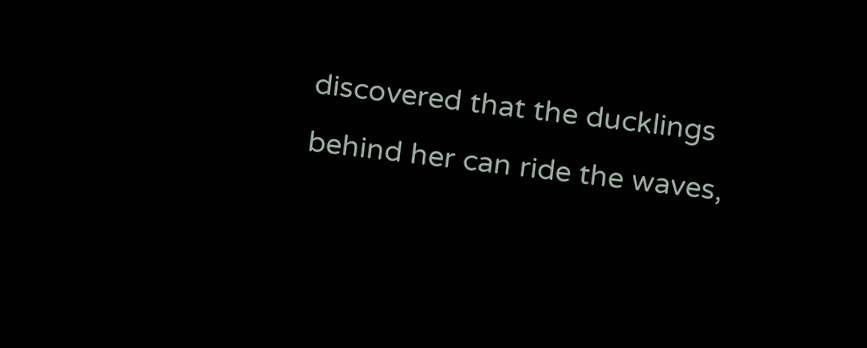discovered that the ducklings behind her can ride the waves,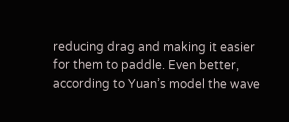reducing drag and making it easier for them to paddle. Even better, according to Yuan’s model the wave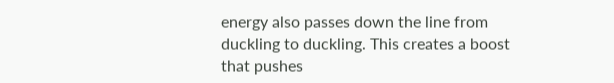energy also passes down the line from duckling to duckling. This creates a boost that pushes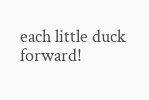each little duck forward!